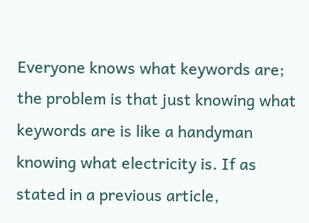Everyone knows what keywords are; the problem is that just knowing what keywords are is like a handyman knowing what electricity is. If as stated in a previous article,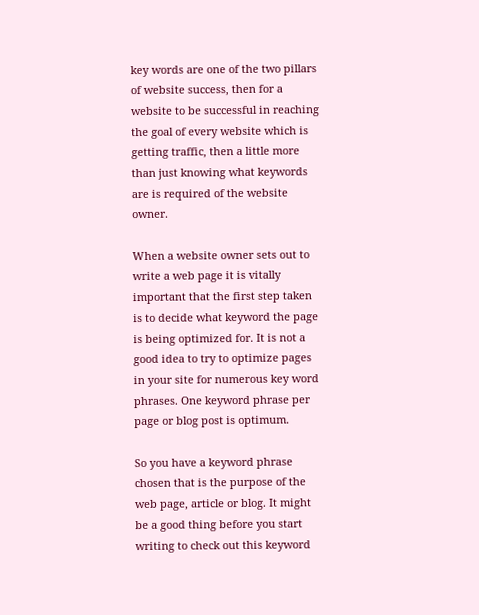key words are one of the two pillars of website success, then for a website to be successful in reaching the goal of every website which is getting traffic, then a little more than just knowing what keywords are is required of the website owner.

When a website owner sets out to write a web page it is vitally important that the first step taken is to decide what keyword the page is being optimized for. It is not a good idea to try to optimize pages in your site for numerous key word phrases. One keyword phrase per page or blog post is optimum.

So you have a keyword phrase chosen that is the purpose of the web page, article or blog. It might be a good thing before you start writing to check out this keyword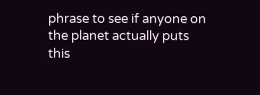phrase to see if anyone on the planet actually puts this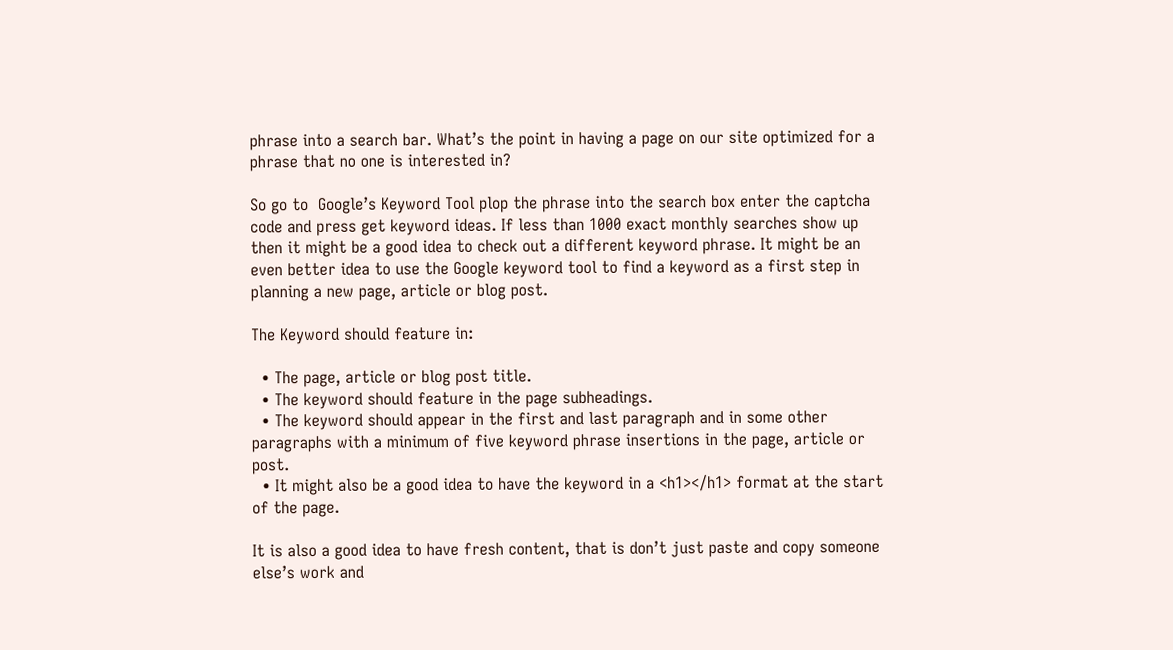phrase into a search bar. What’s the point in having a page on our site optimized for a phrase that no one is interested in?

So go to  Google’s Keyword Tool plop the phrase into the search box enter the captcha code and press get keyword ideas. If less than 1000 exact monthly searches show up then it might be a good idea to check out a different keyword phrase. It might be an even better idea to use the Google keyword tool to find a keyword as a first step in planning a new page, article or blog post.

The Keyword should feature in:

  • The page, article or blog post title.
  • The keyword should feature in the page subheadings.
  • The keyword should appear in the first and last paragraph and in some other paragraphs with a minimum of five keyword phrase insertions in the page, article or post.
  • It might also be a good idea to have the keyword in a <h1></h1> format at the start of the page.

It is also a good idea to have fresh content, that is don’t just paste and copy someone else’s work and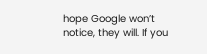hope Google won’t notice, they will. If you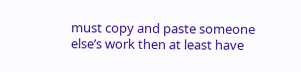must copy and paste someone else’s work then at least have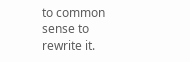to common sense to rewrite it.